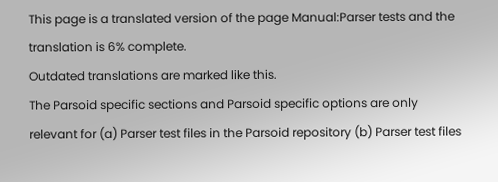This page is a translated version of the page Manual:Parser tests and the translation is 6% complete.
Outdated translations are marked like this.
The Parsoid specific sections and Parsoid specific options are only relevant for (a) Parser test files in the Parsoid repository (b) Parser test files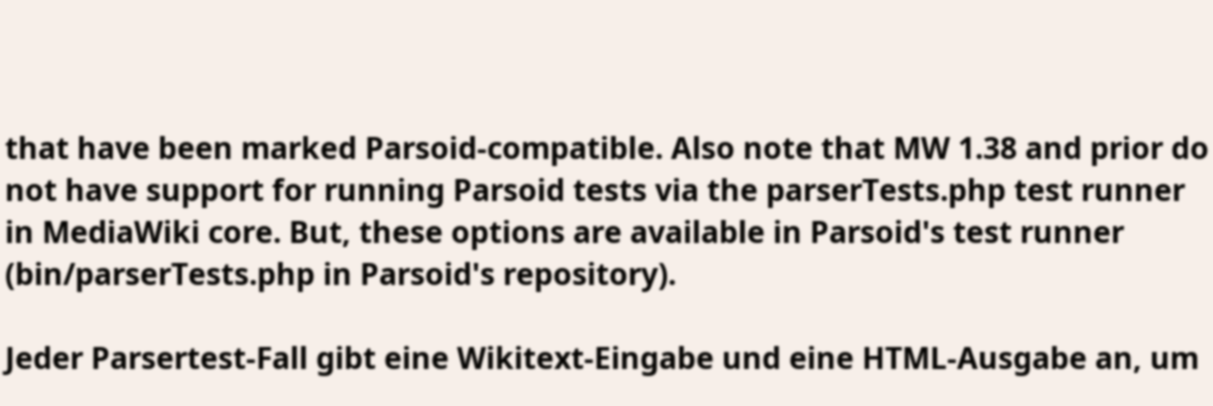that have been marked Parsoid-compatible. Also note that MW 1.38 and prior do not have support for running Parsoid tests via the parserTests.php test runner in MediaWiki core. But, these options are available in Parsoid's test runner (bin/parserTests.php in Parsoid's repository).

Jeder Parsertest-Fall gibt eine Wikitext-Eingabe und eine HTML-Ausgabe an, um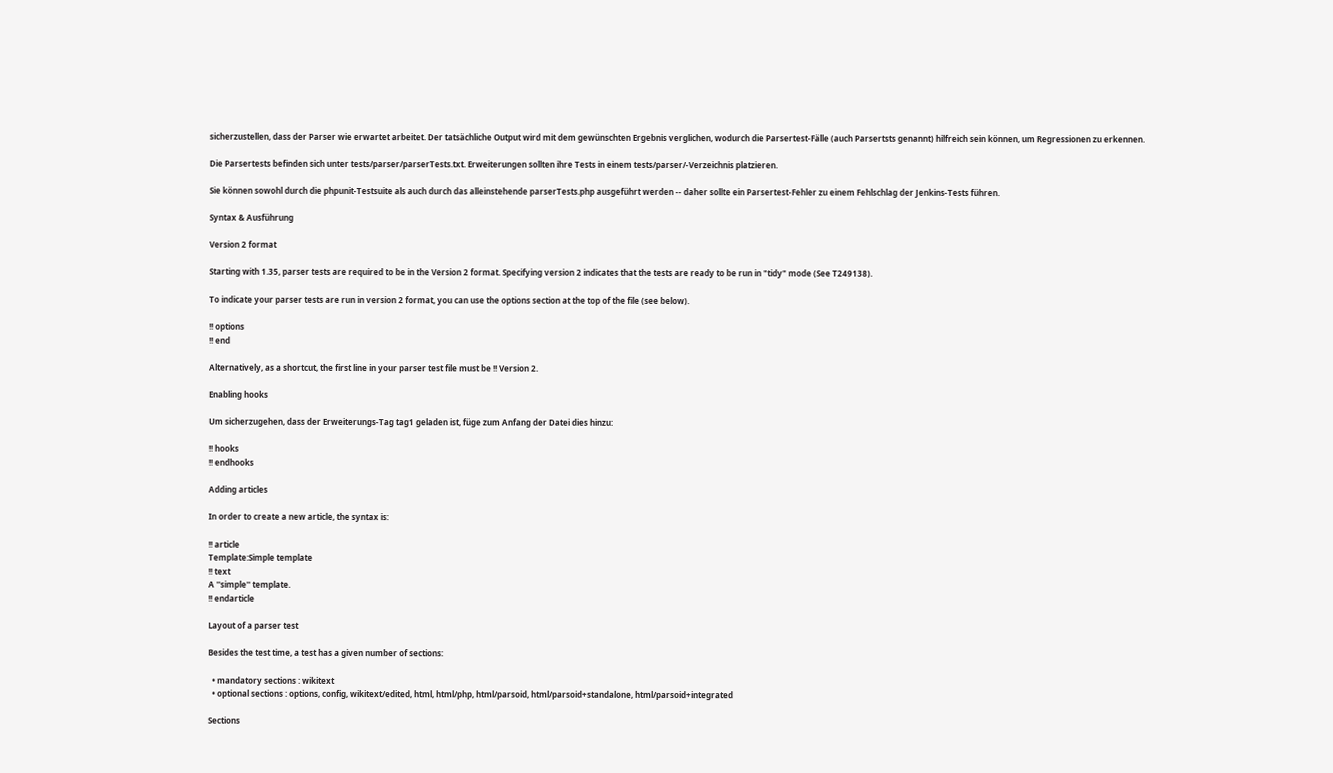sicherzustellen, dass der Parser wie erwartet arbeitet. Der tatsächliche Output wird mit dem gewünschten Ergebnis verglichen, wodurch die Parsertest-Fälle (auch Parsertsts genannt) hilfreich sein können, um Regressionen zu erkennen.

Die Parsertests befinden sich unter tests/parser/parserTests.txt. Erweiterungen sollten ihre Tests in einem tests/parser/-Verzeichnis platzieren.

Sie können sowohl durch die phpunit-Testsuite als auch durch das alleinstehende parserTests.php ausgeführt werden -- daher sollte ein Parsertest-Fehler zu einem Fehlschlag der Jenkins-Tests führen.

Syntax & Ausführung

Version 2 format

Starting with 1.35, parser tests are required to be in the Version 2 format. Specifying version 2 indicates that the tests are ready to be run in "tidy" mode (See T249138).

To indicate your parser tests are run in version 2 format, you can use the options section at the top of the file (see below).

!! options
!! end

Alternatively, as a shortcut, the first line in your parser test file must be !! Version 2.

Enabling hooks

Um sicherzugehen, dass der Erweiterungs-Tag tag1 geladen ist, füge zum Anfang der Datei dies hinzu:

!! hooks
!! endhooks

Adding articles

In order to create a new article, the syntax is:

!! article
Template:Simple template
!! text
A ''simple'' template.
!! endarticle

Layout of a parser test

Besides the test time, a test has a given number of sections:

  • mandatory sections : wikitext
  • optional sections : options, config, wikitext/edited, html, html/php, html/parsoid, html/parsoid+standalone, html/parsoid+integrated

Sections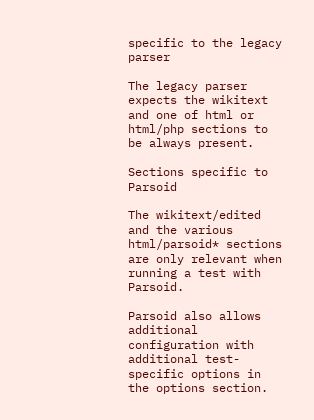specific to the legacy parser

The legacy parser expects the wikitext and one of html or html/php sections to be always present.

Sections specific to Parsoid

The wikitext/edited and the various html/parsoid* sections are only relevant when running a test with Parsoid.

Parsoid also allows additional configuration with additional test-specific options in the options section.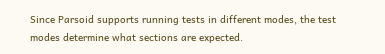Since Parsoid supports running tests in different modes, the test modes determine what sections are expected.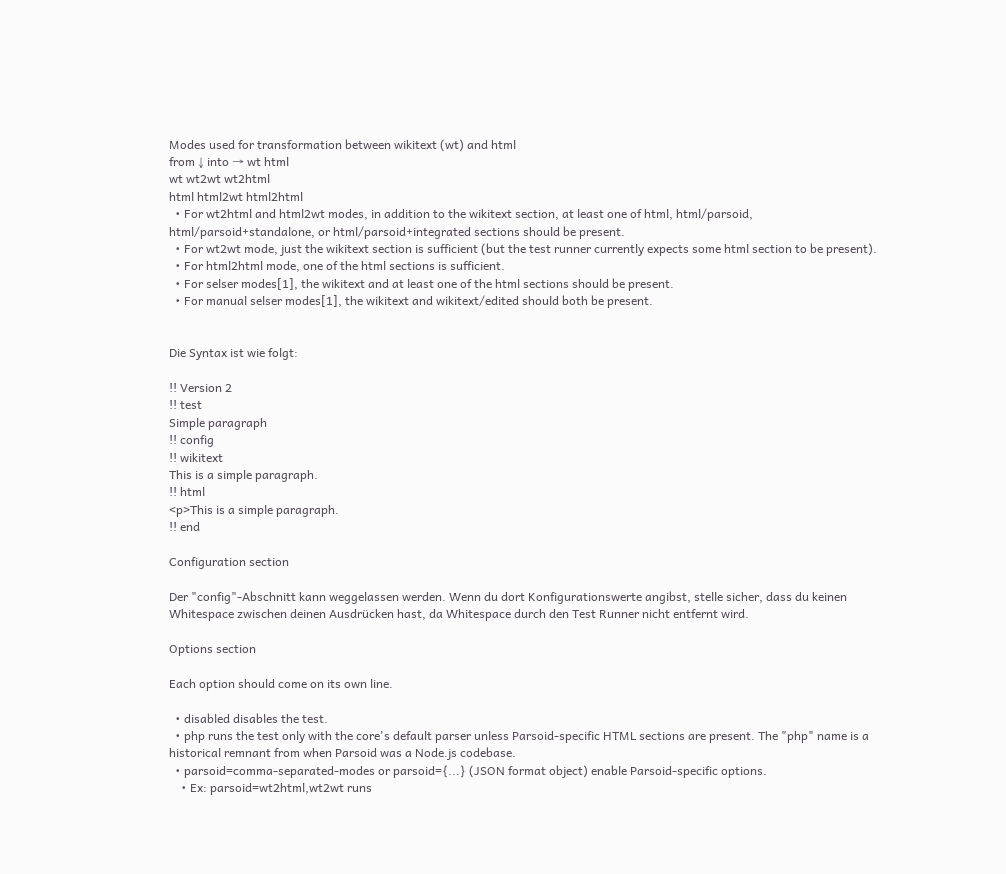Modes used for transformation between wikitext (wt) and html
from ↓ into → wt html
wt wt2wt wt2html
html html2wt html2html
  • For wt2html and html2wt modes, in addition to the wikitext section, at least one of html, html/parsoid, html/parsoid+standalone, or html/parsoid+integrated sections should be present.
  • For wt2wt mode, just the wikitext section is sufficient (but the test runner currently expects some html section to be present).
  • For html2html mode, one of the html sections is sufficient.
  • For selser modes[1], the wikitext and at least one of the html sections should be present.
  • For manual selser modes[1], the wikitext and wikitext/edited should both be present.


Die Syntax ist wie folgt:

!! Version 2
!! test
Simple paragraph
!! config
!! wikitext
This is a simple paragraph.
!! html
<p>This is a simple paragraph.
!! end

Configuration section

Der "config"-Abschnitt kann weggelassen werden. Wenn du dort Konfigurationswerte angibst, stelle sicher, dass du keinen Whitespace zwischen deinen Ausdrücken hast, da Whitespace durch den Test Runner nicht entfernt wird.

Options section

Each option should come on its own line.

  • disabled disables the test.
  • php runs the test only with the core's default parser unless Parsoid-specific HTML sections are present. The "php" name is a historical remnant from when Parsoid was a Node.js codebase.
  • parsoid=comma-separated-modes or parsoid={...} (JSON format object) enable Parsoid-specific options.
    • Ex: parsoid=wt2html,wt2wt runs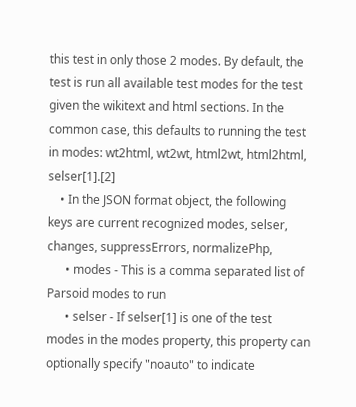this test in only those 2 modes. By default, the test is run all available test modes for the test given the wikitext and html sections. In the common case, this defaults to running the test in modes: wt2html, wt2wt, html2wt, html2html, selser[1].[2]
    • In the JSON format object, the following keys are current recognized modes, selser, changes, suppressErrors, normalizePhp,
      • modes - This is a comma separated list of Parsoid modes to run
      • selser - If selser[1] is one of the test modes in the modes property, this property can optionally specify "noauto" to indicate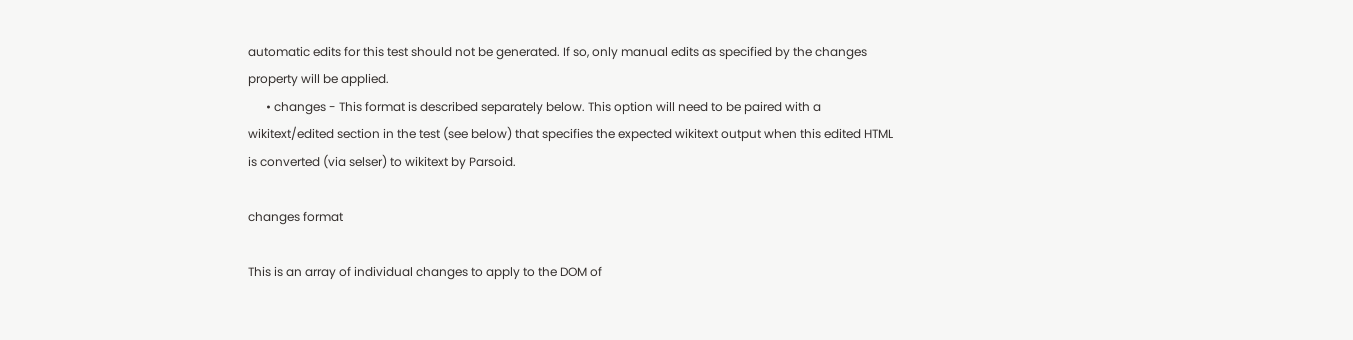automatic edits for this test should not be generated. If so, only manual edits as specified by the changes property will be applied.
      • changes - This format is described separately below. This option will need to be paired with a wikitext/edited section in the test (see below) that specifies the expected wikitext output when this edited HTML is converted (via selser) to wikitext by Parsoid.

changes format

This is an array of individual changes to apply to the DOM of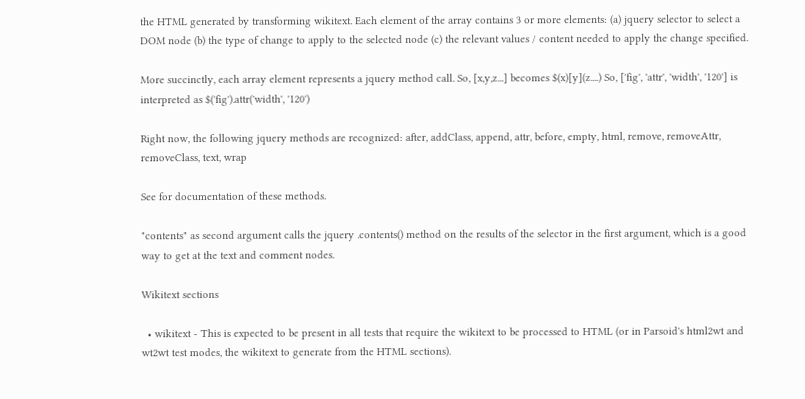the HTML generated by transforming wikitext. Each element of the array contains 3 or more elements: (a) jquery selector to select a DOM node (b) the type of change to apply to the selected node (c) the relevant values / content needed to apply the change specified.

More succinctly, each array element represents a jquery method call. So, [x,y,z...] becomes $(x)[y](z....) So, ['fig', 'attr', 'width', '120'] is interpreted as $('fig').attr('width', '120')

Right now, the following jquery methods are recognized: after, addClass, append, attr, before, empty, html, remove, removeAttr, removeClass, text, wrap

See for documentation of these methods.

"contents" as second argument calls the jquery .contents() method on the results of the selector in the first argument, which is a good way to get at the text and comment nodes.

Wikitext sections

  • wikitext - This is expected to be present in all tests that require the wikitext to be processed to HTML (or in Parsoid's html2wt and wt2wt test modes, the wikitext to generate from the HTML sections).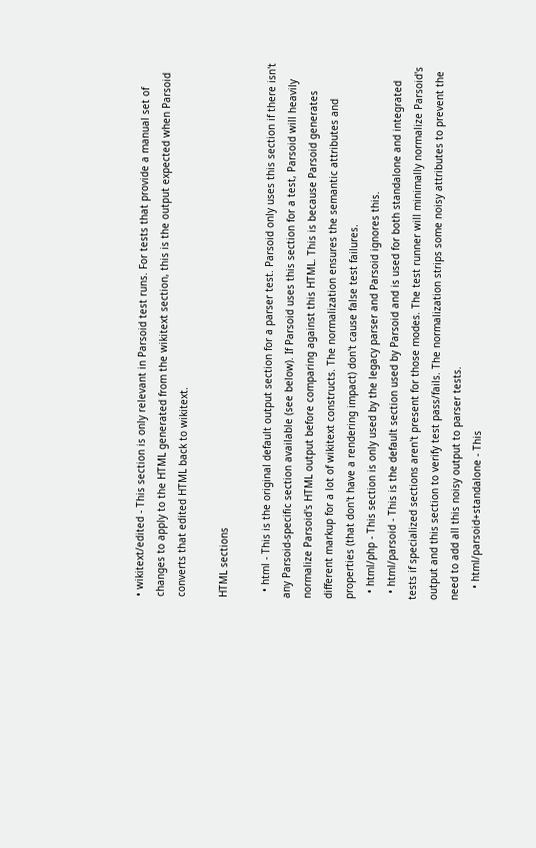• wikitext/edited - This section is only relevant in Parsoid test runs. For tests that provide a manual set of changes to apply to the HTML generated from the wikitext section, this is the output expected when Parsoid converts that edited HTML back to wikitext.

HTML sections

  • html - This is the original default output section for a parser test. Parsoid only uses this section if there isn't any Parsoid-specific section available (see below). If Parsoid uses this section for a test, Parsoid will heavily normalize Parsoid's HTML output before comparing against this HTML. This is because Parsoid generates different markup for a lot of wikitext constructs. The normalization ensures the semantic attributes and properties (that don't have a rendering impact) don't cause false test failures.
  • html/php - This section is only used by the legacy parser and Parsoid ignores this.
  • html/parsoid - This is the default section used by Parsoid and is used for both standalone and integrated tests if specialized sections aren't present for those modes. The test runner will minimally normalize Parsoid's output and this section to verify test pass/fails. The normalization strips some noisy attributes to prevent the need to add all this noisy output to parser tests.
    • html/parsoid+standalone - This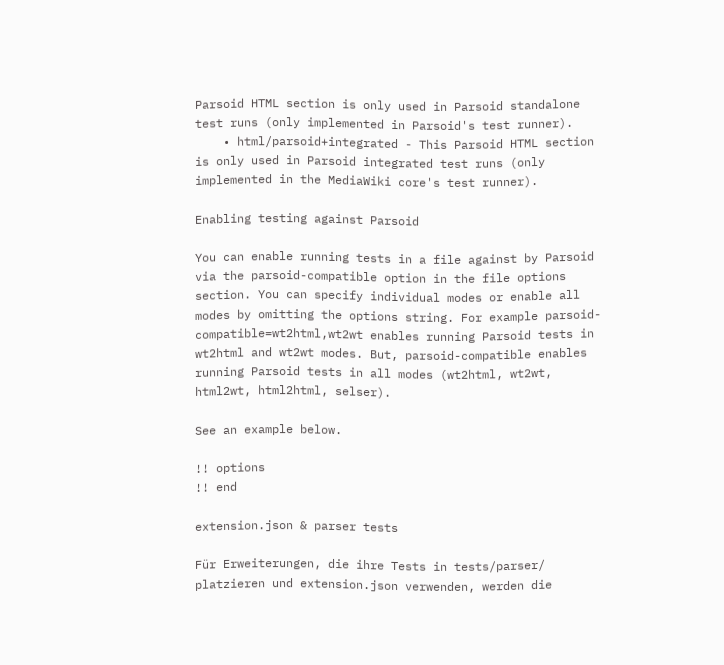Parsoid HTML section is only used in Parsoid standalone test runs (only implemented in Parsoid's test runner).
    • html/parsoid+integrated - This Parsoid HTML section is only used in Parsoid integrated test runs (only implemented in the MediaWiki core's test runner).

Enabling testing against Parsoid

You can enable running tests in a file against by Parsoid via the parsoid-compatible option in the file options section. You can specify individual modes or enable all modes by omitting the options string. For example parsoid-compatible=wt2html,wt2wt enables running Parsoid tests in wt2html and wt2wt modes. But, parsoid-compatible enables running Parsoid tests in all modes (wt2html, wt2wt, html2wt, html2html, selser).

See an example below.

!! options
!! end

extension.json & parser tests

Für Erweiterungen, die ihre Tests in tests/parser/ platzieren und extension.json verwenden, werden die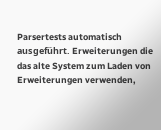Parsertests automatisch ausgeführt. Erweiterungen die das alte System zum Laden von Erweiterungen verwenden,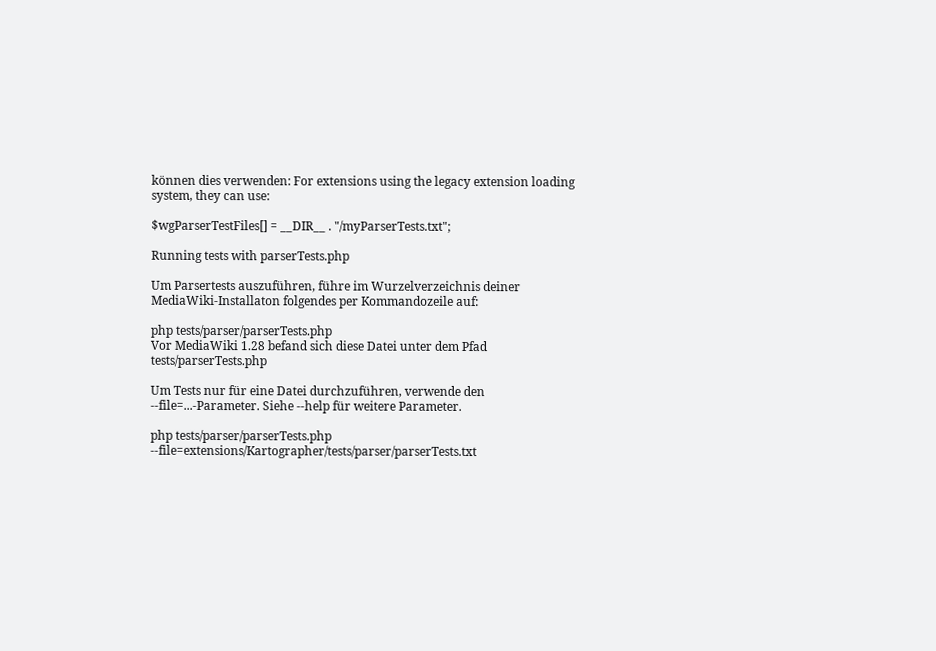können dies verwenden: For extensions using the legacy extension loading system, they can use:

$wgParserTestFiles[] = __DIR__ . "/myParserTests.txt";

Running tests with parserTests.php

Um Parsertests auszuführen, führe im Wurzelverzeichnis deiner MediaWiki-Installaton folgendes per Kommandozeile auf:

php tests/parser/parserTests.php
Vor MediaWiki 1.28 befand sich diese Datei unter dem Pfad tests/parserTests.php

Um Tests nur für eine Datei durchzuführen, verwende den --file=...-Parameter. Siehe --help für weitere Parameter.

php tests/parser/parserTests.php --file=extensions/Kartographer/tests/parser/parserTests.txt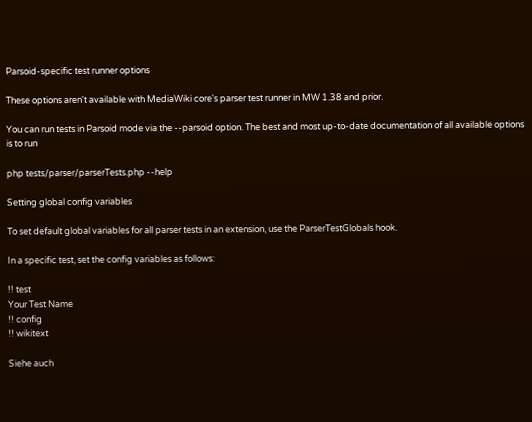Parsoid-specific test runner options

These options aren't available with MediaWiki core's parser test runner in MW 1.38 and prior.

You can run tests in Parsoid mode via the --parsoid option. The best and most up-to-date documentation of all available options is to run

php tests/parser/parserTests.php --help

Setting global config variables

To set default global variables for all parser tests in an extension, use the ParserTestGlobals hook.

In a specific test, set the config variables as follows:

!! test
Your Test Name
!! config
!! wikitext

Siehe auch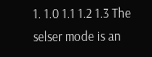1. 1.0 1.1 1.2 1.3 The selser mode is an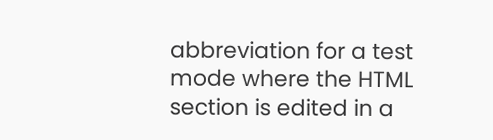abbreviation for a test mode where the HTML section is edited in a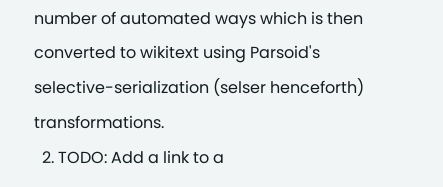number of automated ways which is then converted to wikitext using Parsoid's selective-serialization (selser henceforth) transformations.
  2. TODO: Add a link to a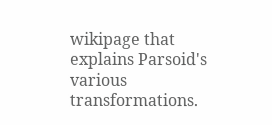wikipage that explains Parsoid's various transformations.